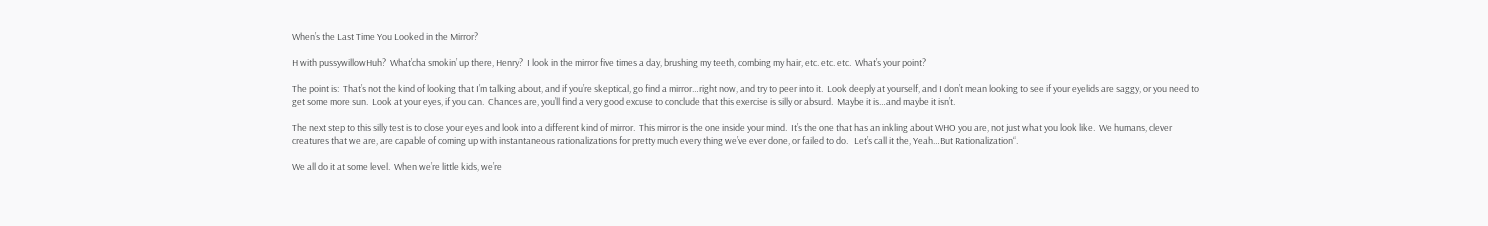When’s the Last Time You Looked in the Mirror?

H with pussywillowHuh?  What’cha smokin’ up there, Henry?  I look in the mirror five times a day, brushing my teeth, combing my hair, etc. etc. etc.  What’s your point?

The point is:  That’s not the kind of looking that I’m talking about, and if you’re skeptical, go find a mirror…right now, and try to peer into it.  Look deeply at yourself, and I don’t mean looking to see if your eyelids are saggy, or you need to get some more sun.  Look at your eyes, if you can.  Chances are, you’ll find a very good excuse to conclude that this exercise is silly or absurd.  Maybe it is…and maybe it isn’t.

The next step to this silly test is to close your eyes and look into a different kind of mirror.  This mirror is the one inside your mind.  It’s the one that has an inkling about WHO you are, not just what you look like.  We humans, clever creatures that we are, are capable of coming up with instantaneous rationalizations for pretty much every thing we’ve ever done, or failed to do.   Let’s call it the, Yeah…But Rationalization“.

We all do it at some level.  When we’re little kids, we’re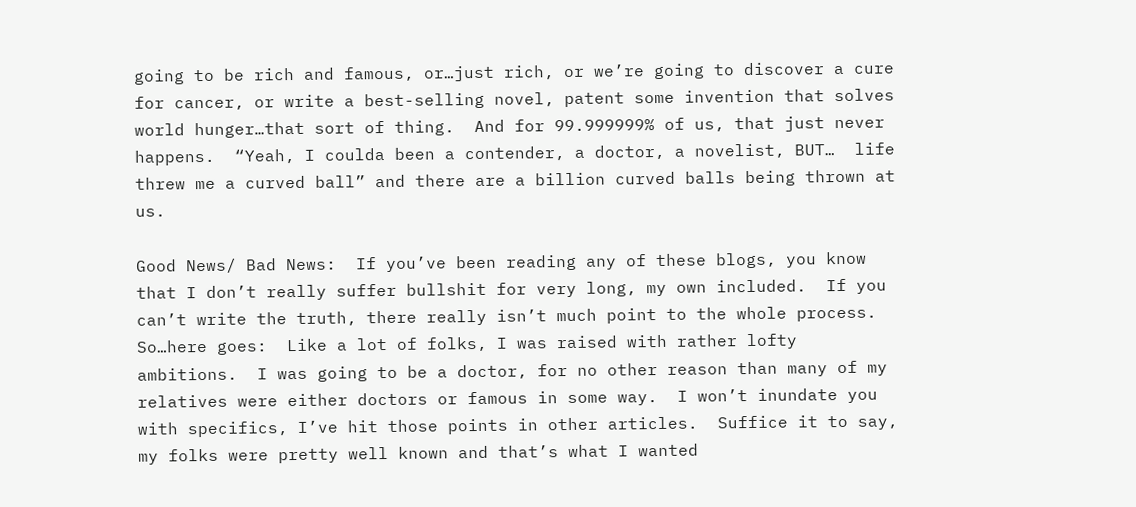going to be rich and famous, or…just rich, or we’re going to discover a cure for cancer, or write a best-selling novel, patent some invention that solves world hunger…that sort of thing.  And for 99.999999% of us, that just never happens.  “Yeah, I coulda been a contender, a doctor, a novelist, BUT…  life threw me a curved ball” and there are a billion curved balls being thrown at us.

Good News/ Bad News:  If you’ve been reading any of these blogs, you know that I don’t really suffer bullshit for very long, my own included.  If you can’t write the truth, there really isn’t much point to the whole process.  So…here goes:  Like a lot of folks, I was raised with rather lofty ambitions.  I was going to be a doctor, for no other reason than many of my relatives were either doctors or famous in some way.  I won’t inundate you with specifics, I’ve hit those points in other articles.  Suffice it to say, my folks were pretty well known and that’s what I wanted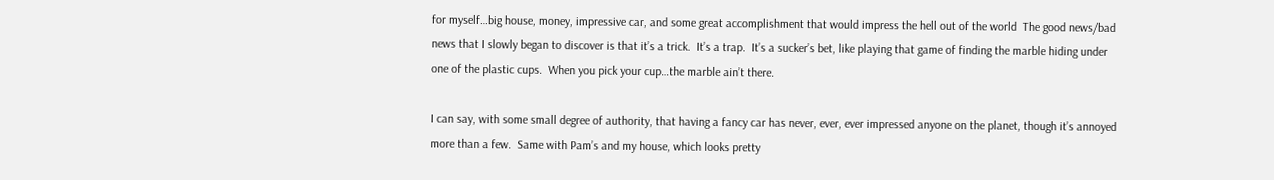for myself…big house, money, impressive car, and some great accomplishment that would impress the hell out of the world  The good news/bad news that I slowly began to discover is that it’s a trick.  It’s a trap.  It’s a sucker’s bet, like playing that game of finding the marble hiding under one of the plastic cups.  When you pick your cup…the marble ain’t there.

I can say, with some small degree of authority, that having a fancy car has never, ever, ever impressed anyone on the planet, though it’s annoyed more than a few.  Same with Pam’s and my house, which looks pretty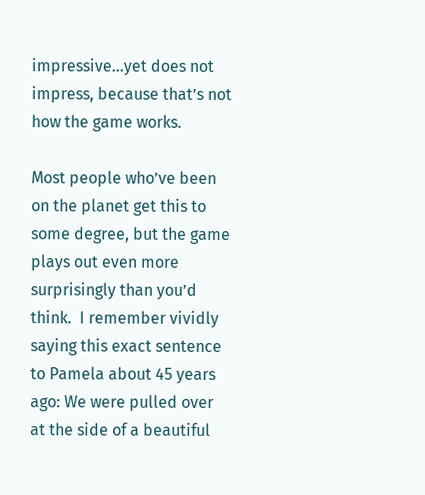impressive…yet does not impress, because that’s not how the game works.

Most people who’ve been on the planet get this to some degree, but the game plays out even more surprisingly than you’d think.  I remember vividly saying this exact sentence to Pamela about 45 years ago: We were pulled over at the side of a beautiful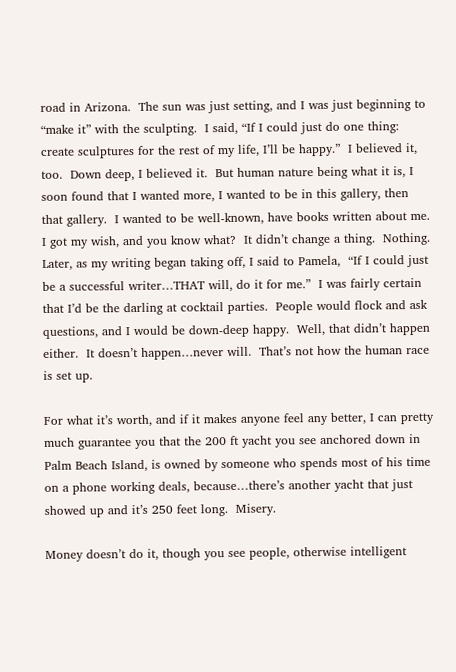road in Arizona.  The sun was just setting, and I was just beginning to “make it” with the sculpting.  I said, “If I could just do one thing: create sculptures for the rest of my life, I’ll be happy.”  I believed it, too.  Down deep, I believed it.  But human nature being what it is, I soon found that I wanted more, I wanted to be in this gallery, then that gallery.  I wanted to be well-known, have books written about me.  I got my wish, and you know what?  It didn’t change a thing.  Nothing.  Later, as my writing began taking off, I said to Pamela,  “If I could just be a successful writer…THAT will, do it for me.”  I was fairly certain that I’d be the darling at cocktail parties.  People would flock and ask questions, and I would be down-deep happy.  Well, that didn’t happen either.  It doesn’t happen…never will.  That’s not how the human race is set up.

For what it’s worth, and if it makes anyone feel any better, I can pretty much guarantee you that the 200 ft yacht you see anchored down in Palm Beach Island, is owned by someone who spends most of his time on a phone working deals, because…there’s another yacht that just showed up and it’s 250 feet long.  Misery.

Money doesn’t do it, though you see people, otherwise intelligent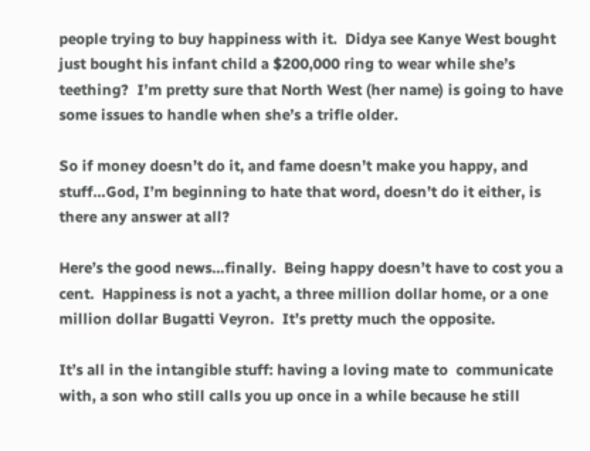people trying to buy happiness with it.  Didya see Kanye West bought just bought his infant child a $200,000 ring to wear while she’s teething?  I’m pretty sure that North West (her name) is going to have some issues to handle when she’s a trifle older.

So if money doesn’t do it, and fame doesn’t make you happy, and stuff…God, I’m beginning to hate that word, doesn’t do it either, is there any answer at all?

Here’s the good news…finally.  Being happy doesn’t have to cost you a cent.  Happiness is not a yacht, a three million dollar home, or a one million dollar Bugatti Veyron.  It’s pretty much the opposite.

It’s all in the intangible stuff: having a loving mate to  communicate with, a son who still calls you up once in a while because he still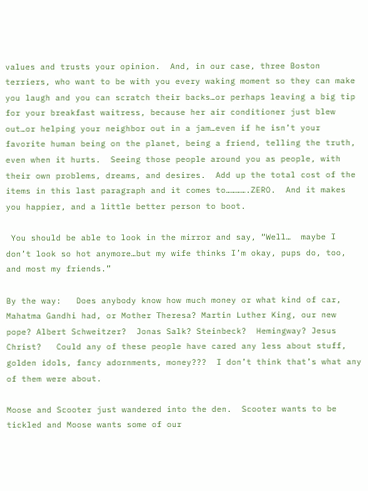values and trusts your opinion.  And, in our case, three Boston terriers, who want to be with you every waking moment so they can make you laugh and you can scratch their backs…or perhaps leaving a big tip for your breakfast waitress, because her air conditioner just blew out…or helping your neighbor out in a jam…even if he isn’t your favorite human being on the planet, being a friend, telling the truth, even when it hurts.  Seeing those people around you as people, with their own problems, dreams, and desires.  Add up the total cost of the items in this last paragraph and it comes to………….ZERO.  And it makes you happier, and a little better person to boot.

 You should be able to look in the mirror and say, “Well…  maybe I don’t look so hot anymore…but my wife thinks I’m okay, pups do, too, and most my friends.”

By the way:   Does anybody know how much money or what kind of car, Mahatma Gandhi had, or Mother Theresa? Martin Luther King, our new pope? Albert Schweitzer?  Jonas Salk? Steinbeck?  Hemingway? Jesus Christ?   Could any of these people have cared any less about stuff, golden idols, fancy adornments, money???  I don’t think that’s what any of them were about.

Moose and Scooter just wandered into the den.  Scooter wants to be tickled and Moose wants some of our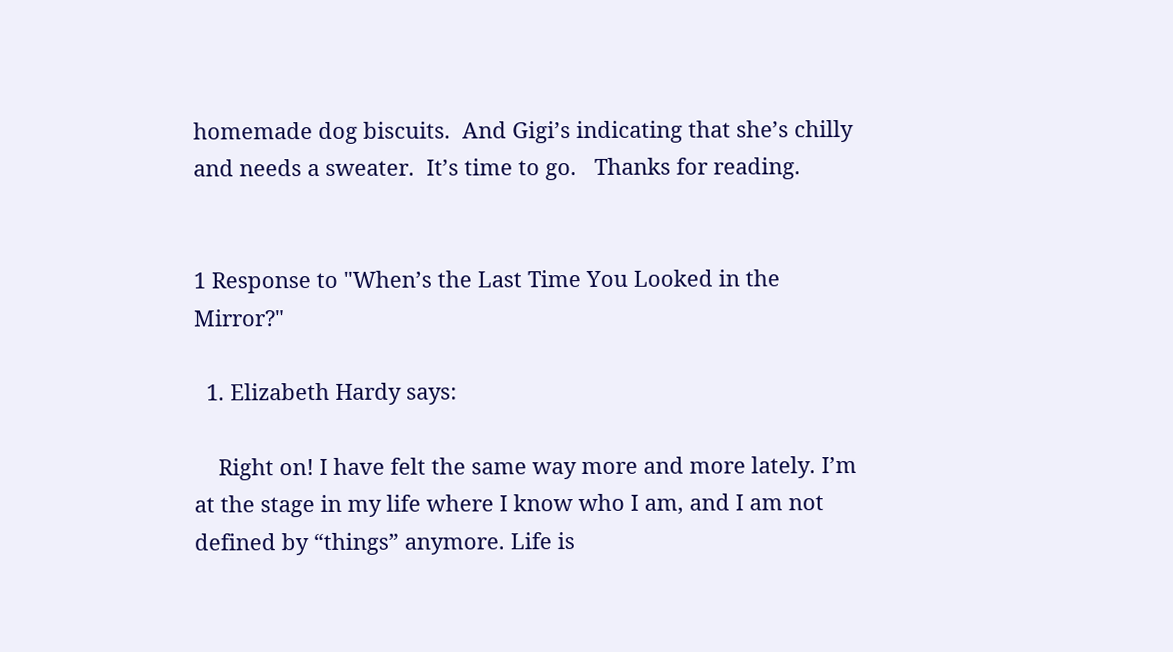homemade dog biscuits.  And Gigi’s indicating that she’s chilly and needs a sweater.  It’s time to go.   Thanks for reading.


1 Response to "When’s the Last Time You Looked in the Mirror?"

  1. Elizabeth Hardy says:

    Right on! I have felt the same way more and more lately. I’m at the stage in my life where I know who I am, and I am not defined by “things” anymore. Life is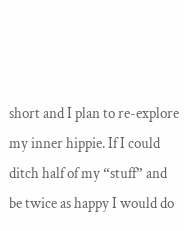short and I plan to re-explore my inner hippie. If I could ditch half of my “stuff” and be twice as happy I would do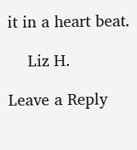it in a heart beat.

    Liz H.

Leave a Reply